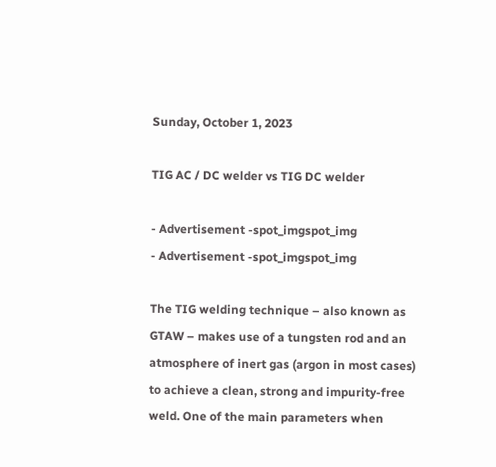Sunday, October 1, 2023

TIG AC / DC welder vs TIG DC welder

- Advertisement -spot_imgspot_img
- Advertisement -spot_imgspot_img

The TIG welding technique – also known as GTAW – makes use of a tungsten rod and an atmosphere of inert gas (argon in most cases) to achieve a clean, strong and impurity-free weld. One of the main parameters when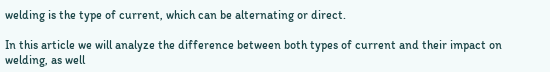welding is the type of current, which can be alternating or direct.

In this article we will analyze the difference between both types of current and their impact on welding, as well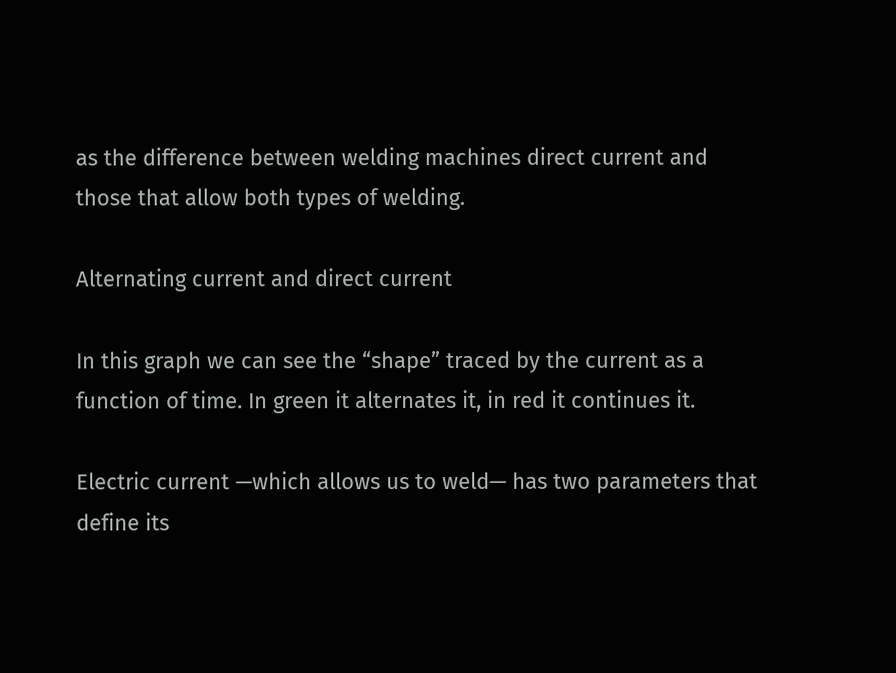as the difference between welding machines direct current and those that allow both types of welding.

Alternating current and direct current

In this graph we can see the “shape” traced by the current as a function of time. In green it alternates it, in red it continues it.

Electric current —which allows us to weld— has two parameters that define its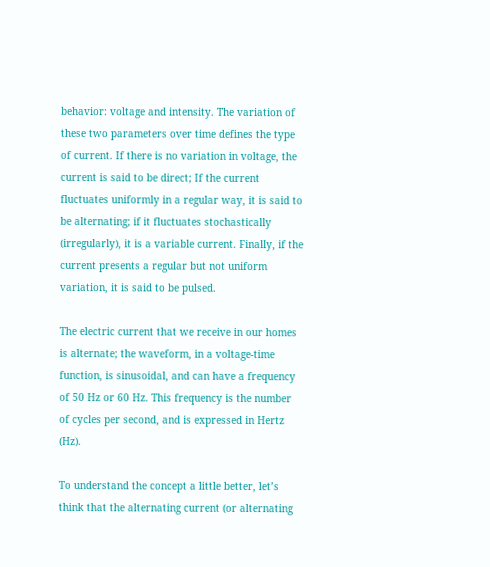behavior: voltage and intensity. The variation of these two parameters over time defines the type of current. If there is no variation in voltage, the current is said to be direct; If the current fluctuates uniformly in a regular way, it is said to be alternating; if it fluctuates stochastically (irregularly), it is a variable current. Finally, if the current presents a regular but not uniform variation, it is said to be pulsed.

The electric current that we receive in our homes is alternate; the waveform, in a voltage-time function, is sinusoidal, and can have a frequency of 50 Hz or 60 Hz. This frequency is the number of cycles per second, and is expressed in Hertz (Hz).

To understand the concept a little better, let’s think that the alternating current (or alternating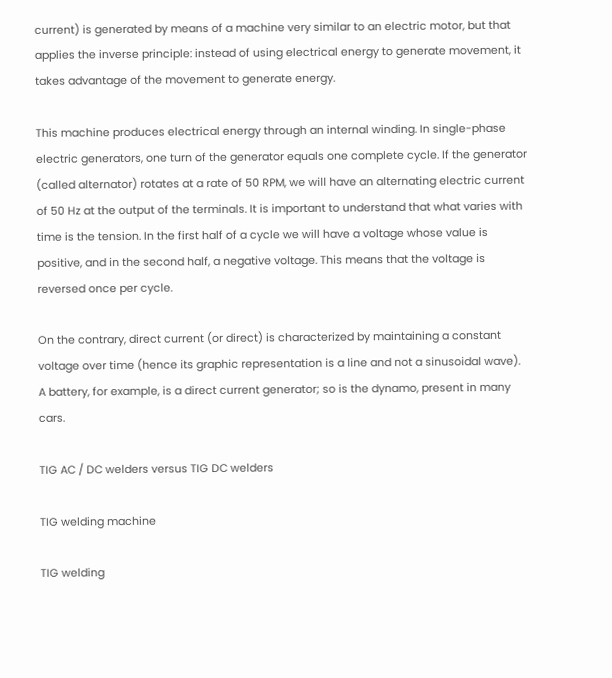current) is generated by means of a machine very similar to an electric motor, but that applies the inverse principle: instead of using electrical energy to generate movement, it takes advantage of the movement to generate energy.

This machine produces electrical energy through an internal winding. In single-phase electric generators, one turn of the generator equals one complete cycle. If the generator (called alternator) rotates at a rate of 50 RPM, we will have an alternating electric current of 50 Hz at the output of the terminals. It is important to understand that what varies with time is the tension. In the first half of a cycle we will have a voltage whose value is positive, and in the second half, a negative voltage. This means that the voltage is reversed once per cycle.

On the contrary, direct current (or direct) is characterized by maintaining a constant voltage over time (hence its graphic representation is a line and not a sinusoidal wave). A battery, for example, is a direct current generator; so is the dynamo, present in many cars.

TIG AC / DC welders versus TIG DC welders

TIG welding machine

TIG welding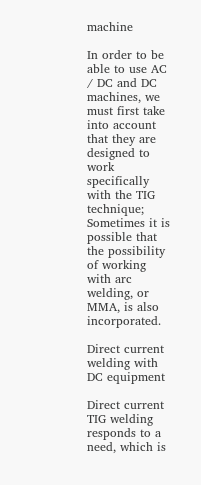machine

In order to be able to use AC / DC and DC machines, we must first take into account that they are designed to work specifically with the TIG technique; Sometimes it is possible that the possibility of working with arc welding, or MMA, is also incorporated.

Direct current welding with DC equipment

Direct current TIG welding responds to a need, which is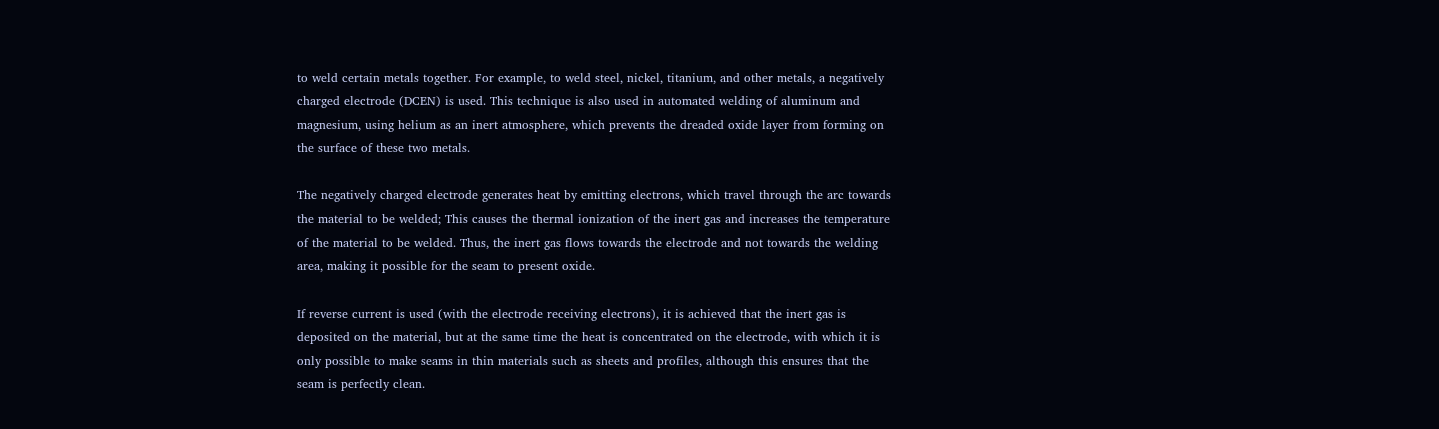to weld certain metals together. For example, to weld steel, nickel, titanium, and other metals, a negatively charged electrode (DCEN) is used. This technique is also used in automated welding of aluminum and magnesium, using helium as an inert atmosphere, which prevents the dreaded oxide layer from forming on the surface of these two metals.

The negatively charged electrode generates heat by emitting electrons, which travel through the arc towards the material to be welded; This causes the thermal ionization of the inert gas and increases the temperature of the material to be welded. Thus, the inert gas flows towards the electrode and not towards the welding area, making it possible for the seam to present oxide.

If reverse current is used (with the electrode receiving electrons), it is achieved that the inert gas is deposited on the material, but at the same time the heat is concentrated on the electrode, with which it is only possible to make seams in thin materials such as sheets and profiles, although this ensures that the seam is perfectly clean.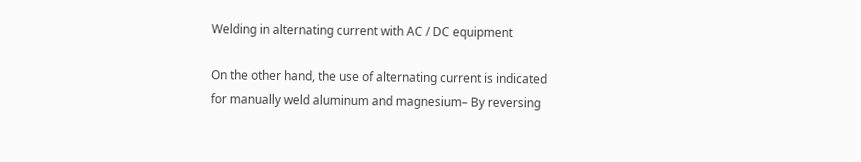Welding in alternating current with AC / DC equipment

On the other hand, the use of alternating current is indicated for manually weld aluminum and magnesium– By reversing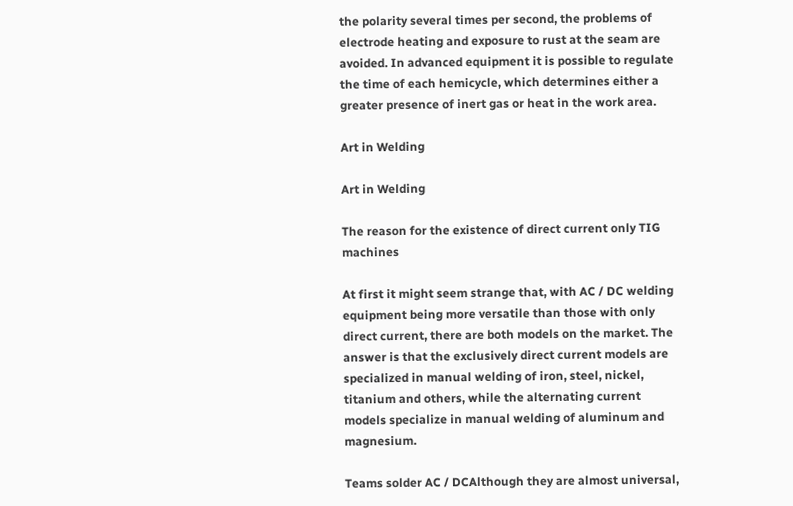the polarity several times per second, the problems of electrode heating and exposure to rust at the seam are avoided. In advanced equipment it is possible to regulate the time of each hemicycle, which determines either a greater presence of inert gas or heat in the work area.

Art in Welding

Art in Welding

The reason for the existence of direct current only TIG machines

At first it might seem strange that, with AC / DC welding equipment being more versatile than those with only direct current, there are both models on the market. The answer is that the exclusively direct current models are specialized in manual welding of iron, steel, nickel, titanium and others, while the alternating current models specialize in manual welding of aluminum and magnesium.

Teams solder AC / DCAlthough they are almost universal,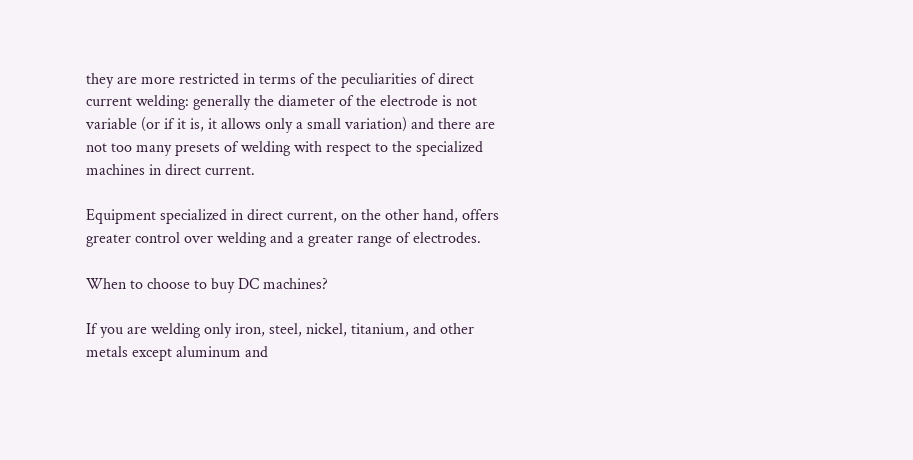they are more restricted in terms of the peculiarities of direct current welding: generally the diameter of the electrode is not variable (or if it is, it allows only a small variation) and there are not too many presets of welding with respect to the specialized machines in direct current.

Equipment specialized in direct current, on the other hand, offers greater control over welding and a greater range of electrodes.

When to choose to buy DC machines?

If you are welding only iron, steel, nickel, titanium, and other metals except aluminum and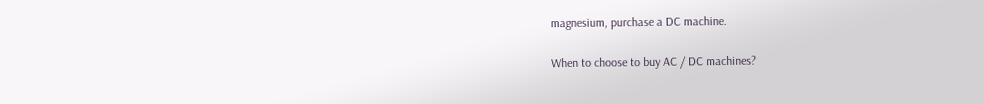magnesium, purchase a DC machine.

When to choose to buy AC / DC machines?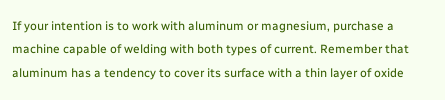If your intention is to work with aluminum or magnesium, purchase a machine capable of welding with both types of current. Remember that aluminum has a tendency to cover its surface with a thin layer of oxide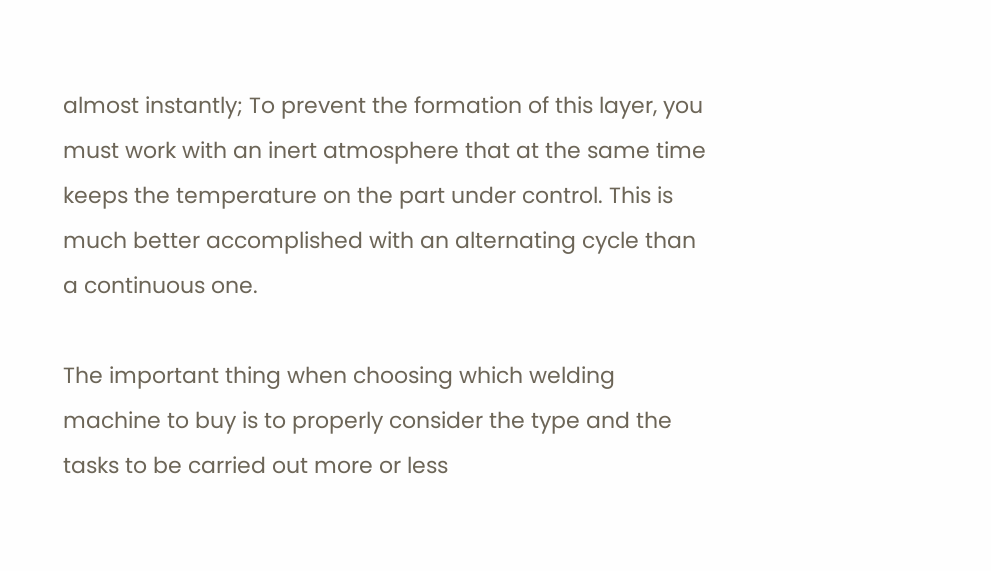almost instantly; To prevent the formation of this layer, you must work with an inert atmosphere that at the same time keeps the temperature on the part under control. This is much better accomplished with an alternating cycle than a continuous one.

The important thing when choosing which welding machine to buy is to properly consider the type and the tasks to be carried out more or less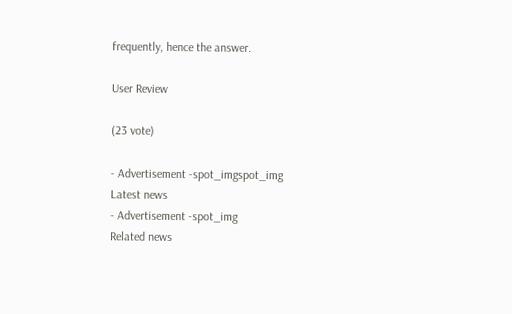frequently, hence the answer.

User Review

(23 vote)

- Advertisement -spot_imgspot_img
Latest news
- Advertisement -spot_img
Related news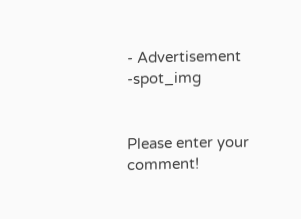- Advertisement -spot_img


Please enter your comment!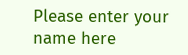Please enter your name here